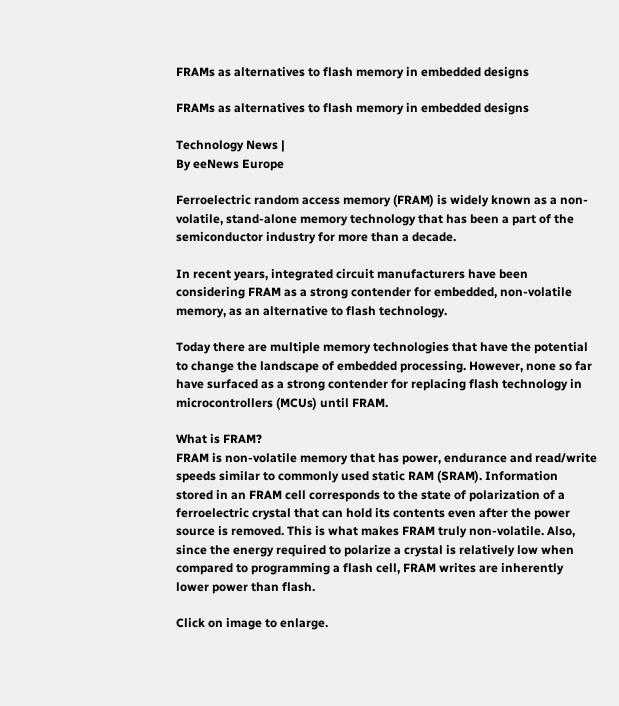FRAMs as alternatives to flash memory in embedded designs

FRAMs as alternatives to flash memory in embedded designs

Technology News |
By eeNews Europe

Ferroelectric random access memory (FRAM) is widely known as a non-volatile, stand-alone memory technology that has been a part of the semiconductor industry for more than a decade.

In recent years, integrated circuit manufacturers have been considering FRAM as a strong contender for embedded, non-volatile memory, as an alternative to flash technology.

Today there are multiple memory technologies that have the potential to change the landscape of embedded processing. However, none so far have surfaced as a strong contender for replacing flash technology in microcontrollers (MCUs) until FRAM.

What is FRAM?
FRAM is non-volatile memory that has power, endurance and read/write speeds similar to commonly used static RAM (SRAM). Information stored in an FRAM cell corresponds to the state of polarization of a ferroelectric crystal that can hold its contents even after the power source is removed. This is what makes FRAM truly non-volatile. Also, since the energy required to polarize a crystal is relatively low when compared to programming a flash cell, FRAM writes are inherently lower power than flash.

Click on image to enlarge.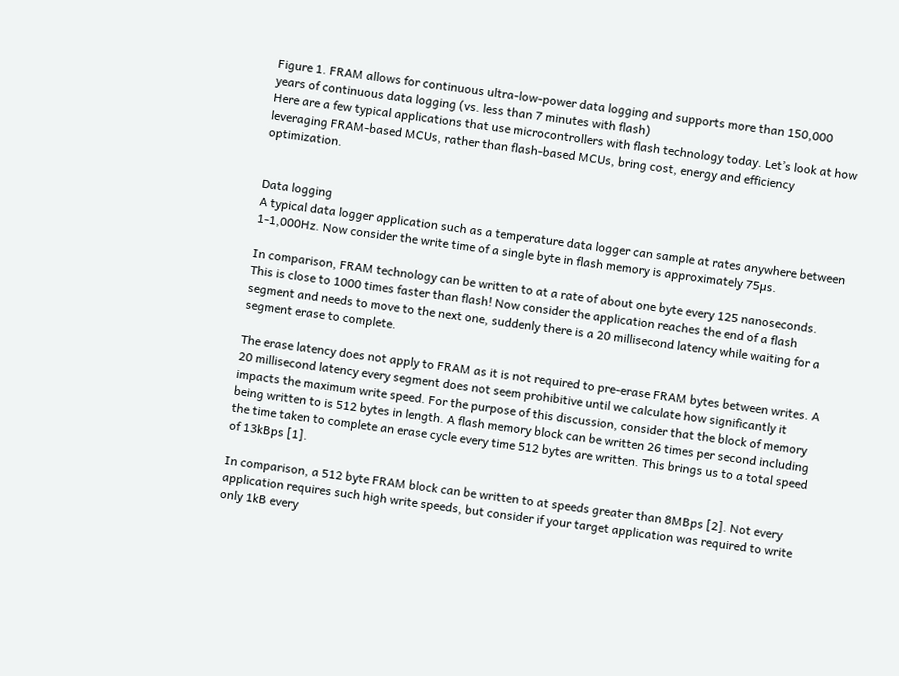Figure 1. FRAM allows for continuous ultra-low-power data logging and supports more than 150,000 years of continuous data logging (vs. less than 7 minutes with flash)
Here are a few typical applications that use microcontrollers with flash technology today. Let’s look at how leveraging FRAM-based MCUs, rather than flash-based MCUs, bring cost, energy and efficiency optimization.


Data logging
A typical data logger application such as a temperature data logger can sample at rates anywhere between 1-1,000Hz. Now consider the write time of a single byte in flash memory is approximately 75µs.

In comparison, FRAM technology can be written to at a rate of about one byte every 125 nanoseconds. This is close to 1000 times faster than flash! Now consider the application reaches the end of a flash segment and needs to move to the next one, suddenly there is a 20 millisecond latency while waiting for a segment erase to complete.

The erase latency does not apply to FRAM as it is not required to pre-erase FRAM bytes between writes. A 20 millisecond latency every segment does not seem prohibitive until we calculate how significantly it impacts the maximum write speed. For the purpose of this discussion, consider that the block of memory being written to is 512 bytes in length. A flash memory block can be written 26 times per second including the time taken to complete an erase cycle every time 512 bytes are written. This brings us to a total speed of 13kBps [1].

In comparison, a 512 byte FRAM block can be written to at speeds greater than 8MBps [2]. Not every application requires such high write speeds, but consider if your target application was required to write only 1kB every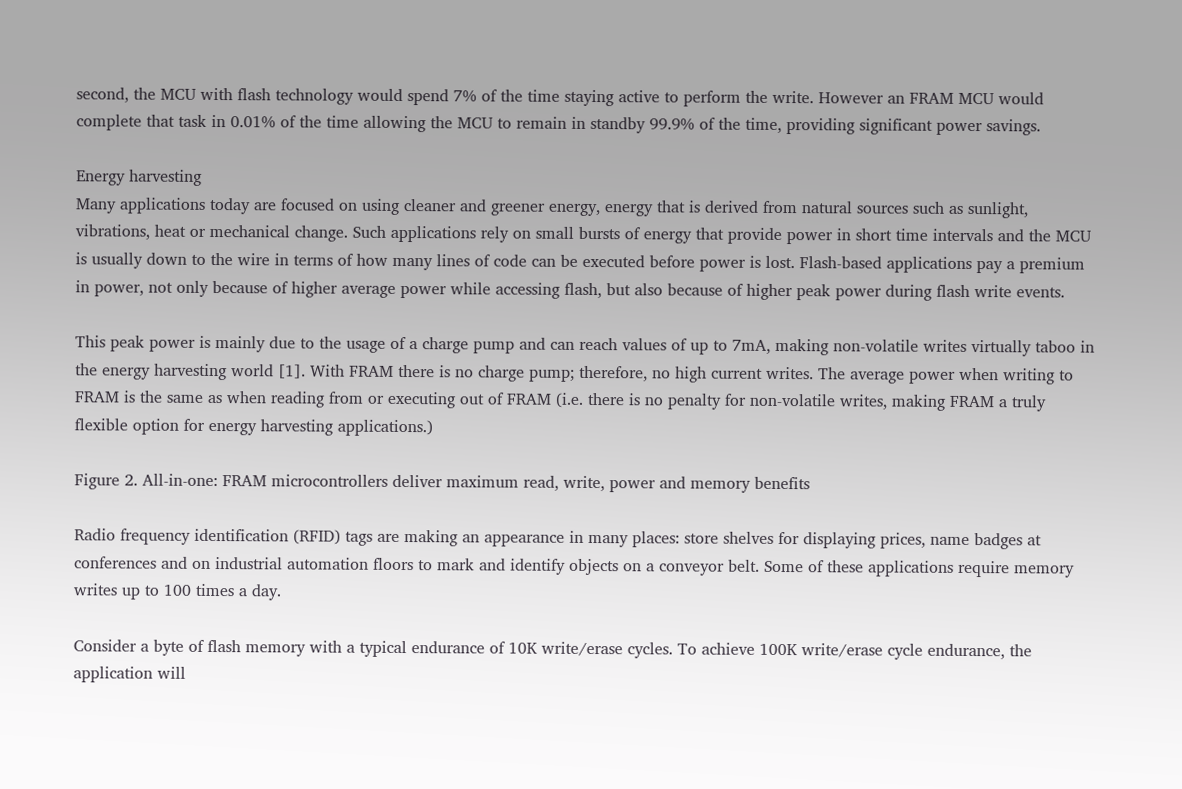second, the MCU with flash technology would spend 7% of the time staying active to perform the write. However an FRAM MCU would complete that task in 0.01% of the time allowing the MCU to remain in standby 99.9% of the time, providing significant power savings.

Energy harvesting
Many applications today are focused on using cleaner and greener energy, energy that is derived from natural sources such as sunlight, vibrations, heat or mechanical change. Such applications rely on small bursts of energy that provide power in short time intervals and the MCU is usually down to the wire in terms of how many lines of code can be executed before power is lost. Flash-based applications pay a premium in power, not only because of higher average power while accessing flash, but also because of higher peak power during flash write events.

This peak power is mainly due to the usage of a charge pump and can reach values of up to 7mA, making non-volatile writes virtually taboo in the energy harvesting world [1]. With FRAM there is no charge pump; therefore, no high current writes. The average power when writing to FRAM is the same as when reading from or executing out of FRAM (i.e. there is no penalty for non-volatile writes, making FRAM a truly flexible option for energy harvesting applications.)

Figure 2. All-in-one: FRAM microcontrollers deliver maximum read, write, power and memory benefits

Radio frequency identification (RFID) tags are making an appearance in many places: store shelves for displaying prices, name badges at conferences and on industrial automation floors to mark and identify objects on a conveyor belt. Some of these applications require memory writes up to 100 times a day.

Consider a byte of flash memory with a typical endurance of 10K write/erase cycles. To achieve 100K write/erase cycle endurance, the application will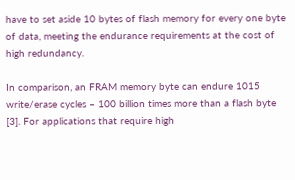have to set aside 10 bytes of flash memory for every one byte of data, meeting the endurance requirements at the cost of high redundancy.

In comparison, an FRAM memory byte can endure 1015 write/erase cycles – 100 billion times more than a flash byte [3]. For applications that require high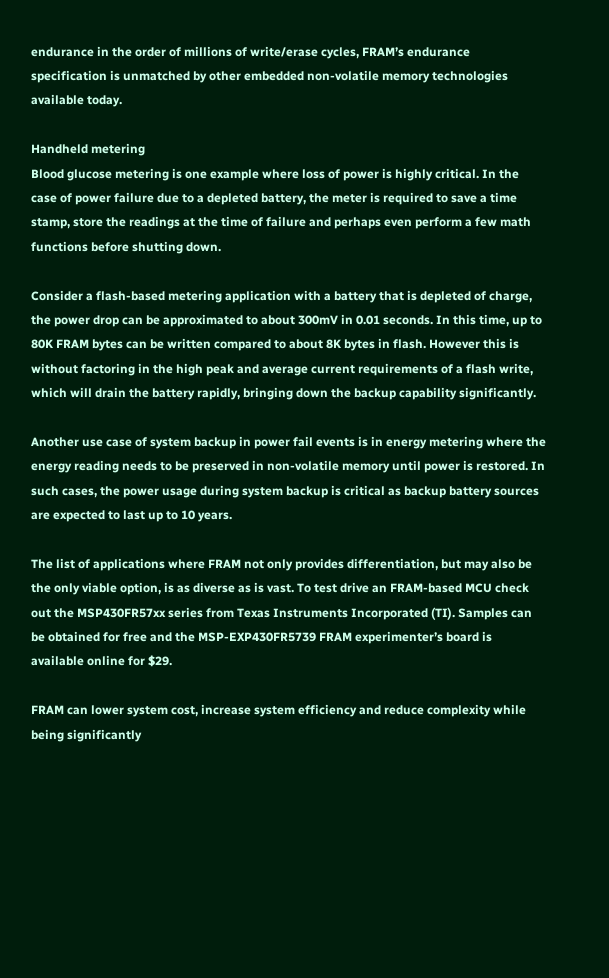endurance in the order of millions of write/erase cycles, FRAM’s endurance specification is unmatched by other embedded non-volatile memory technologies available today.

Handheld metering
Blood glucose metering is one example where loss of power is highly critical. In the case of power failure due to a depleted battery, the meter is required to save a time stamp, store the readings at the time of failure and perhaps even perform a few math functions before shutting down.

Consider a flash-based metering application with a battery that is depleted of charge, the power drop can be approximated to about 300mV in 0.01 seconds. In this time, up to 80K FRAM bytes can be written compared to about 8K bytes in flash. However this is without factoring in the high peak and average current requirements of a flash write, which will drain the battery rapidly, bringing down the backup capability significantly.

Another use case of system backup in power fail events is in energy metering where the energy reading needs to be preserved in non-volatile memory until power is restored. In such cases, the power usage during system backup is critical as backup battery sources are expected to last up to 10 years.

The list of applications where FRAM not only provides differentiation, but may also be the only viable option, is as diverse as is vast. To test drive an FRAM-based MCU check out the MSP430FR57xx series from Texas Instruments Incorporated (TI). Samples can be obtained for free and the MSP-EXP430FR5739 FRAM experimenter’s board is available online for $29.

FRAM can lower system cost, increase system efficiency and reduce complexity while being significantly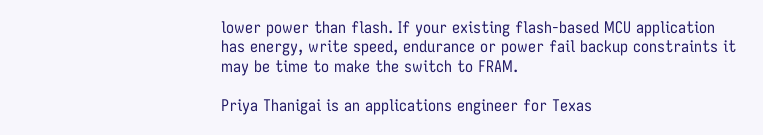lower power than flash. If your existing flash-based MCU application has energy, write speed, endurance or power fail backup constraints it may be time to make the switch to FRAM.

Priya Thanigai is an applications engineer for Texas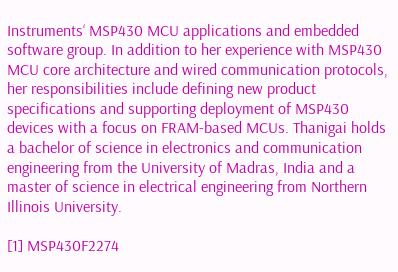Instruments‘ MSP430 MCU applications and embedded software group. In addition to her experience with MSP430 MCU core architecture and wired communication protocols, her responsibilities include defining new product specifications and supporting deployment of MSP430 devices with a focus on FRAM-based MCUs. Thanigai holds a bachelor of science in electronics and communication engineering from the University of Madras, India and a master of science in electrical engineering from Northern Illinois University.

[1] MSP430F2274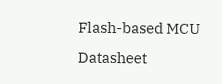Flash-based MCU Datasheet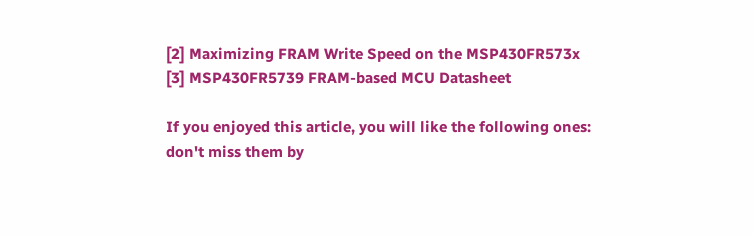[2] Maximizing FRAM Write Speed on the MSP430FR573x
[3] MSP430FR5739 FRAM-based MCU Datasheet

If you enjoyed this article, you will like the following ones: don't miss them by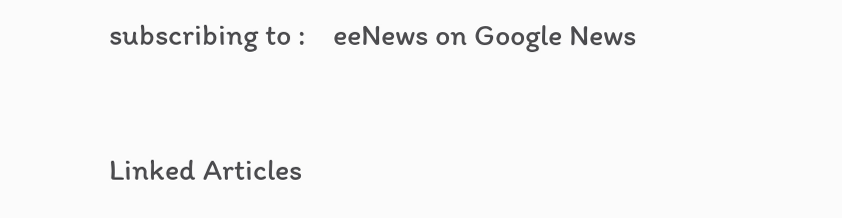subscribing to :    eeNews on Google News


Linked Articles